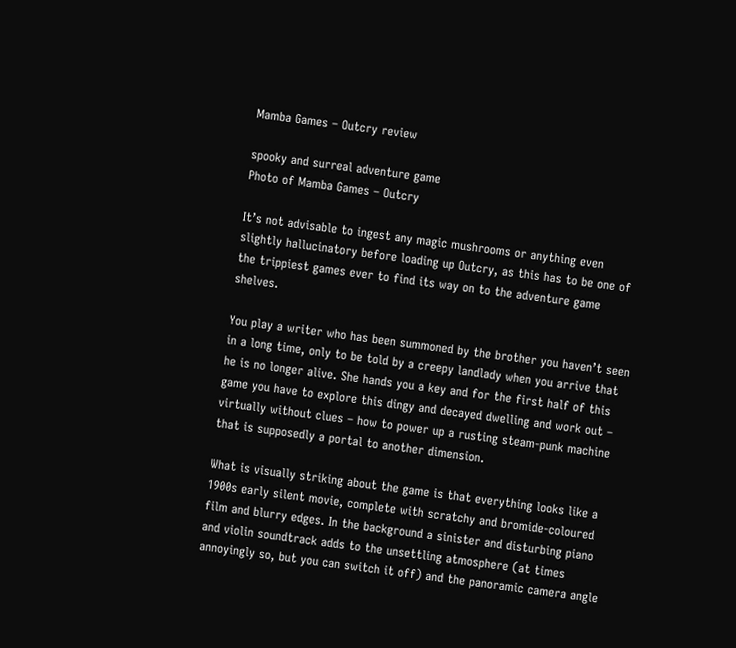Mamba Games – Outcry review

spooky and surreal adventure game
Photo of Mamba Games – Outcry

It’s not advisable to ingest any magic mushrooms or anything even slightly hallucinatory before loading up Outcry, as this has to be one of the trippiest games ever to find its way on to the adventure game shelves.

You play a writer who has been summoned by the brother you haven’t seen in a long time, only to be told by a creepy landlady when you arrive that he is no longer alive. She hands you a key and for the first half of this game you have to explore this dingy and decayed dwelling and work out – virtually without clues – how to power up a rusting steam-punk machine that is supposedly a portal to another dimension.

What is visually striking about the game is that everything looks like a 1900s early silent movie, complete with scratchy and bromide-coloured film and blurry edges. In the background a sinister and disturbing piano and violin soundtrack adds to the unsettling atmosphere (at times annoyingly so, but you can switch it off) and the panoramic camera angle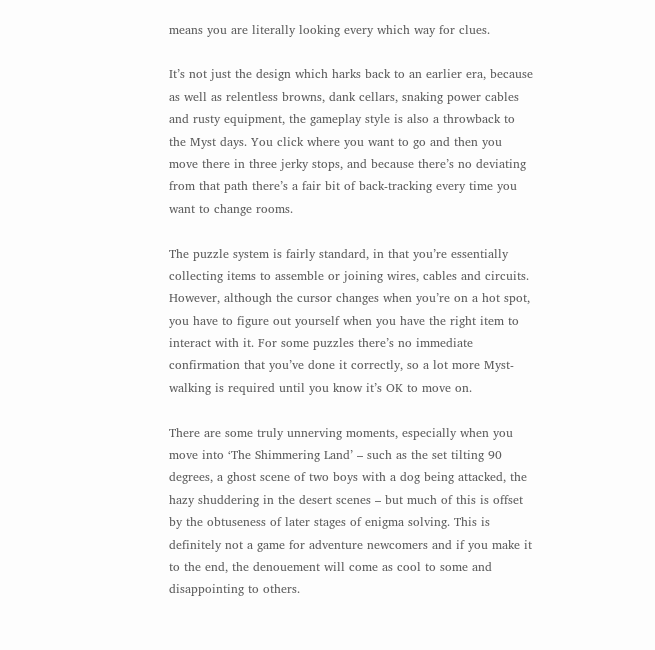means you are literally looking every which way for clues.

It’s not just the design which harks back to an earlier era, because as well as relentless browns, dank cellars, snaking power cables and rusty equipment, the gameplay style is also a throwback to the Myst days. You click where you want to go and then you move there in three jerky stops, and because there’s no deviating from that path there’s a fair bit of back-tracking every time you want to change rooms.

The puzzle system is fairly standard, in that you’re essentially collecting items to assemble or joining wires, cables and circuits. However, although the cursor changes when you’re on a hot spot, you have to figure out yourself when you have the right item to interact with it. For some puzzles there’s no immediate confirmation that you’ve done it correctly, so a lot more Myst-walking is required until you know it’s OK to move on.

There are some truly unnerving moments, especially when you move into ‘The Shimmering Land’ – such as the set tilting 90 degrees, a ghost scene of two boys with a dog being attacked, the hazy shuddering in the desert scenes – but much of this is offset by the obtuseness of later stages of enigma solving. This is definitely not a game for adventure newcomers and if you make it to the end, the denouement will come as cool to some and disappointing to others.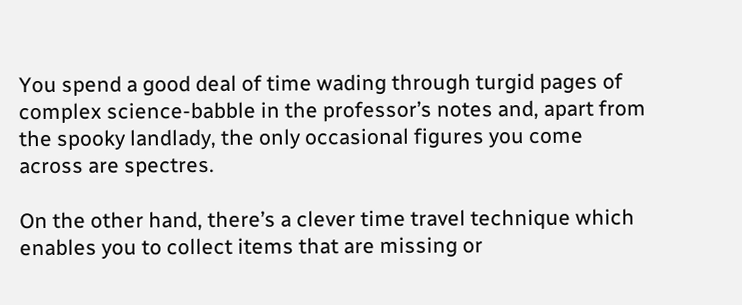You spend a good deal of time wading through turgid pages of complex science-babble in the professor’s notes and, apart from the spooky landlady, the only occasional figures you come across are spectres.

On the other hand, there’s a clever time travel technique which enables you to collect items that are missing or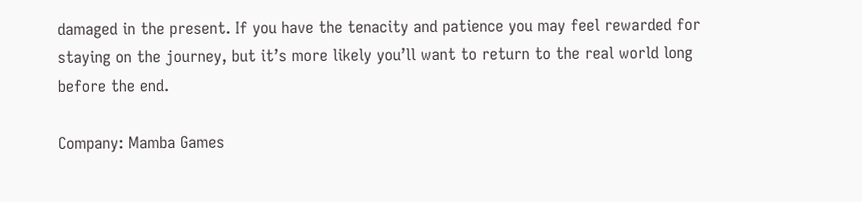damaged in the present. If you have the tenacity and patience you may feel rewarded for staying on the journey, but it’s more likely you’ll want to return to the real world long before the end.

Company: Mamba Games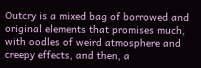Outcry is a mixed bag of borrowed and original elements that promises much, with oodles of weird atmosphere and creepy effects, and then, a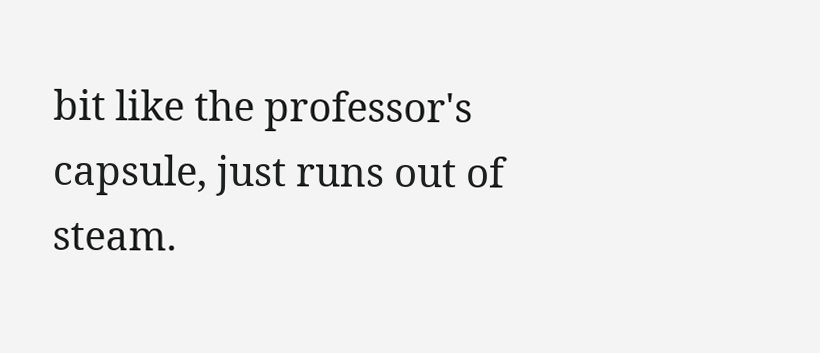bit like the professor's capsule, just runs out of steam.